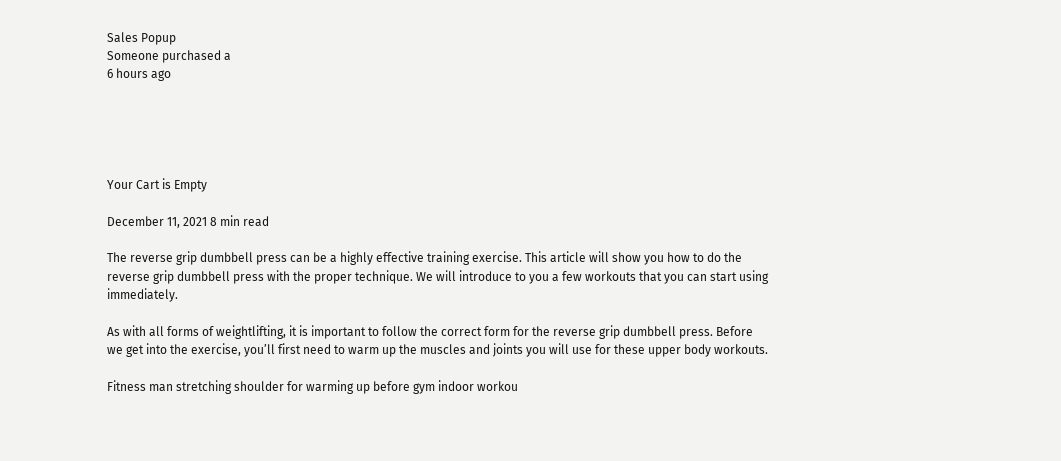Sales Popup
Someone purchased a
6 hours ago





Your Cart is Empty

December 11, 2021 8 min read

The reverse grip dumbbell press can be a highly effective training exercise. This article will show you how to do the reverse grip dumbbell press with the proper technique. We will introduce to you a few workouts that you can start using immediately.

As with all forms of weightlifting, it is important to follow the correct form for the reverse grip dumbbell press. Before we get into the exercise, you’ll first need to warm up the muscles and joints you will use for these upper body workouts.

Fitness man stretching shoulder for warming up before gym indoor workou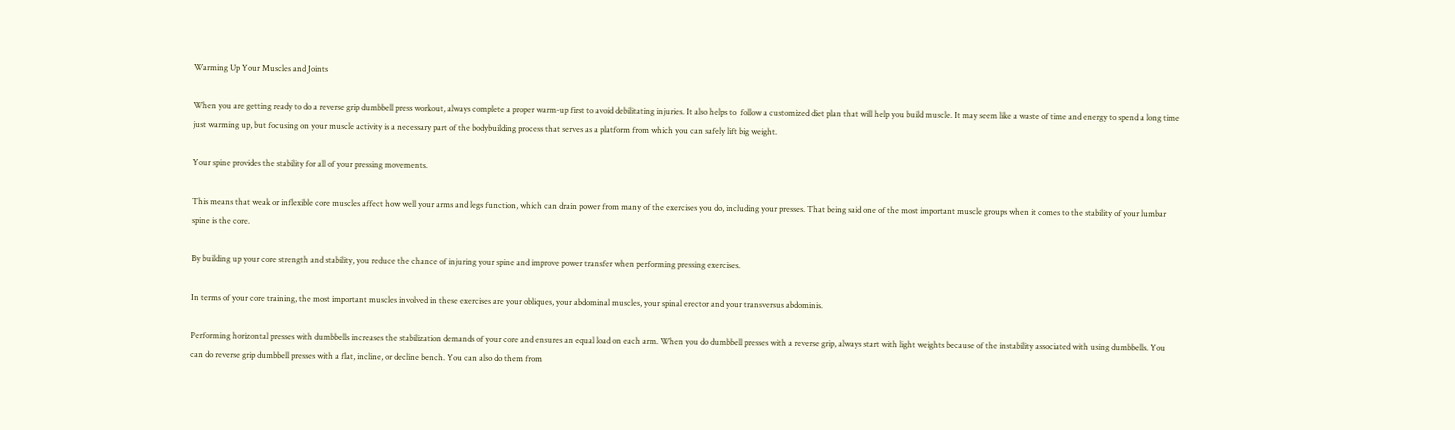Warming Up Your Muscles and Joints

When you are getting ready to do a reverse grip dumbbell press workout, always complete a proper warm-up first to avoid debilitating injuries. It also helps to  follow a customized diet plan that will help you build muscle. It may seem like a waste of time and energy to spend a long time just warming up, but focusing on your muscle activity is a necessary part of the bodybuilding process that serves as a platform from which you can safely lift big weight.

Your spine provides the stability for all of your pressing movements.

This means that weak or inflexible core muscles affect how well your arms and legs function, which can drain power from many of the exercises you do, including your presses. That being said one of the most important muscle groups when it comes to the stability of your lumbar spine is the core.

By building up your core strength and stability, you reduce the chance of injuring your spine and improve power transfer when performing pressing exercises.

In terms of your core training, the most important muscles involved in these exercises are your obliques, your abdominal muscles, your spinal erector and your transversus abdominis.

Performing horizontal presses with dumbbells increases the stabilization demands of your core and ensures an equal load on each arm. When you do dumbbell presses with a reverse grip, always start with light weights because of the instability associated with using dumbbells. You can do reverse grip dumbbell presses with a flat, incline, or decline bench. You can also do them from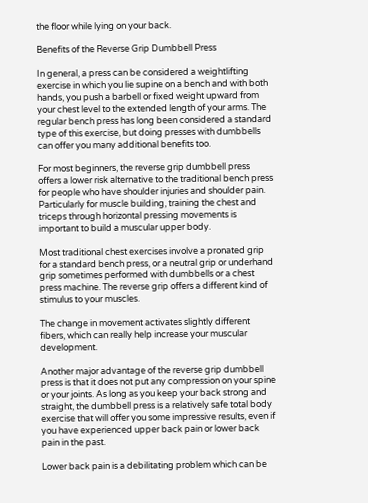the floor while lying on your back.

Benefits of the Reverse Grip Dumbbell Press

In general, a press can be considered a weightlifting exercise in which you lie supine on a bench and with both hands, you push a barbell or fixed weight upward from your chest level to the extended length of your arms. The regular bench press has long been considered a standard type of this exercise, but doing presses with dumbbells can offer you many additional benefits too.

For most beginners, the reverse grip dumbbell press offers a lower risk alternative to the traditional bench press for people who have shoulder injuries and shoulder pain. Particularly for muscle building, training the chest and triceps through horizontal pressing movements is important to build a muscular upper body.

Most traditional chest exercises involve a pronated grip for a standard bench press, or a neutral grip or underhand grip sometimes performed with dumbbells or a chest press machine. The reverse grip offers a different kind of stimulus to your muscles.

The change in movement activates slightly different fibers, which can really help increase your muscular development.

Another major advantage of the reverse grip dumbbell press is that it does not put any compression on your spine or your joints. As long as you keep your back strong and straight, the dumbbell press is a relatively safe total body exercise that will offer you some impressive results, even if you have experienced upper back pain or lower back pain in the past.

Lower back pain is a debilitating problem which can be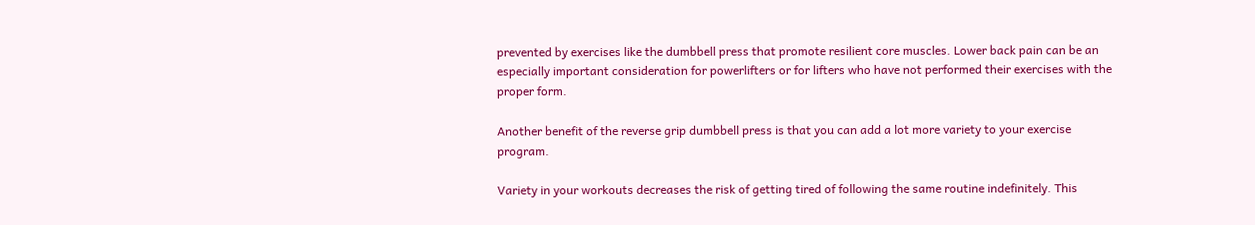prevented by exercises like the dumbbell press that promote resilient core muscles. Lower back pain can be an especially important consideration for powerlifters or for lifters who have not performed their exercises with the proper form.

Another benefit of the reverse grip dumbbell press is that you can add a lot more variety to your exercise program.

Variety in your workouts decreases the risk of getting tired of following the same routine indefinitely. This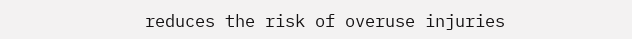reduces the risk of overuse injuries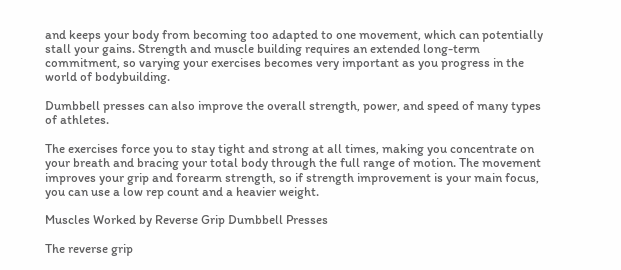and keeps your body from becoming too adapted to one movement, which can potentially stall your gains. Strength and muscle building requires an extended long-term commitment, so varying your exercises becomes very important as you progress in the world of bodybuilding.

Dumbbell presses can also improve the overall strength, power, and speed of many types of athletes.

The exercises force you to stay tight and strong at all times, making you concentrate on your breath and bracing your total body through the full range of motion. The movement improves your grip and forearm strength, so if strength improvement is your main focus, you can use a low rep count and a heavier weight.

Muscles Worked by Reverse Grip Dumbbell Presses

The reverse grip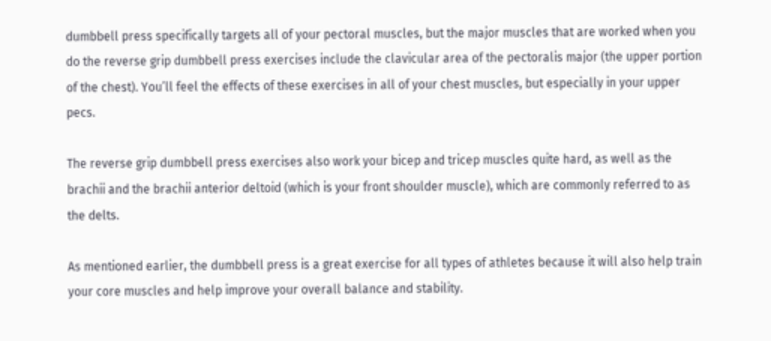dumbbell press specifically targets all of your pectoral muscles, but the major muscles that are worked when you do the reverse grip dumbbell press exercises include the clavicular area of the pectoralis major (the upper portion of the chest). You’ll feel the effects of these exercises in all of your chest muscles, but especially in your upper pecs.

The reverse grip dumbbell press exercises also work your bicep and tricep muscles quite hard, as well as the brachii and the brachii anterior deltoid (which is your front shoulder muscle), which are commonly referred to as the delts.

As mentioned earlier, the dumbbell press is a great exercise for all types of athletes because it will also help train your core muscles and help improve your overall balance and stability.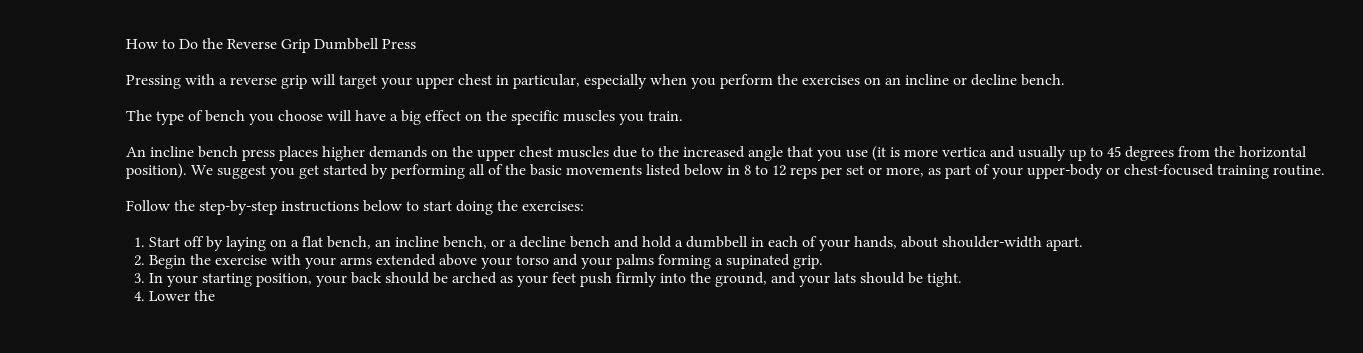How to Do the Reverse Grip Dumbbell Press

Pressing with a reverse grip will target your upper chest in particular, especially when you perform the exercises on an incline or decline bench.

The type of bench you choose will have a big effect on the specific muscles you train.

An incline bench press places higher demands on the upper chest muscles due to the increased angle that you use (it is more vertica and usually up to 45 degrees from the horizontal position). We suggest you get started by performing all of the basic movements listed below in 8 to 12 reps per set or more, as part of your upper-body or chest-focused training routine.

Follow the step-by-step instructions below to start doing the exercises:

  1. Start off by laying on a flat bench, an incline bench, or a decline bench and hold a dumbbell in each of your hands, about shoulder-width apart.
  2. Begin the exercise with your arms extended above your torso and your palms forming a supinated grip.
  3. In your starting position, your back should be arched as your feet push firmly into the ground, and your lats should be tight.
  4. Lower the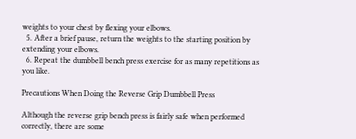weights to your chest by flexing your elbows.
  5. After a brief pause, return the weights to the starting position by extending your elbows.
  6. Repeat the dumbbell bench press exercise for as many repetitions as you like.

Precautions When Doing the Reverse Grip Dumbbell Press

Although the reverse grip bench press is fairly safe when performed correctly, there are some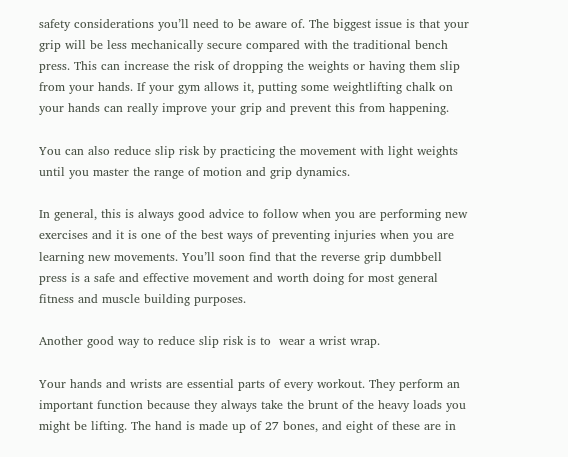safety considerations you’ll need to be aware of. The biggest issue is that your grip will be less mechanically secure compared with the traditional bench press. This can increase the risk of dropping the weights or having them slip from your hands. If your gym allows it, putting some weightlifting chalk on your hands can really improve your grip and prevent this from happening.

You can also reduce slip risk by practicing the movement with light weights until you master the range of motion and grip dynamics.

In general, this is always good advice to follow when you are performing new exercises and it is one of the best ways of preventing injuries when you are learning new movements. You’ll soon find that the reverse grip dumbbell press is a safe and effective movement and worth doing for most general fitness and muscle building purposes.

Another good way to reduce slip risk is to  wear a wrist wrap.

Your hands and wrists are essential parts of every workout. They perform an important function because they always take the brunt of the heavy loads you might be lifting. The hand is made up of 27 bones, and eight of these are in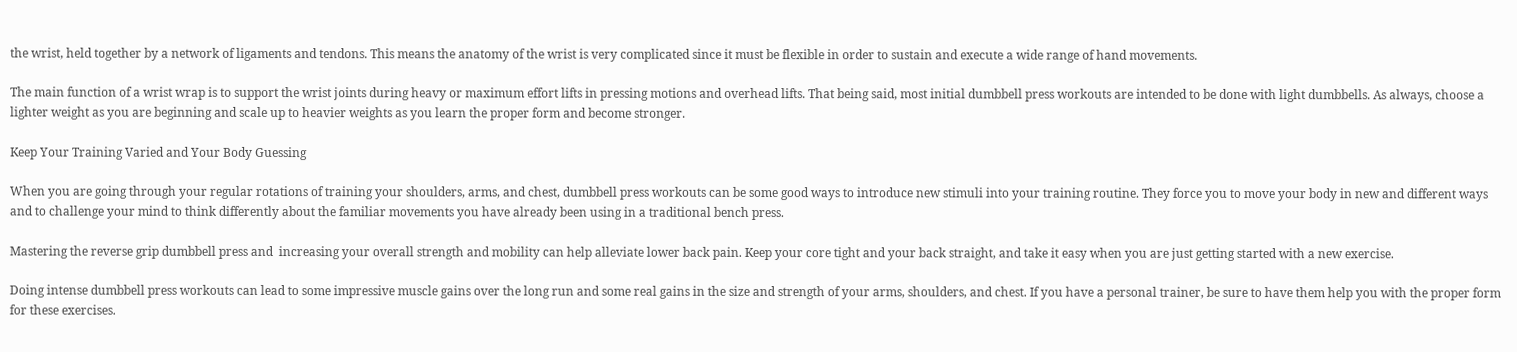the wrist, held together by a network of ligaments and tendons. This means the anatomy of the wrist is very complicated since it must be flexible in order to sustain and execute a wide range of hand movements.

The main function of a wrist wrap is to support the wrist joints during heavy or maximum effort lifts in pressing motions and overhead lifts. That being said, most initial dumbbell press workouts are intended to be done with light dumbbells. As always, choose a lighter weight as you are beginning and scale up to heavier weights as you learn the proper form and become stronger.

Keep Your Training Varied and Your Body Guessing

When you are going through your regular rotations of training your shoulders, arms, and chest, dumbbell press workouts can be some good ways to introduce new stimuli into your training routine. They force you to move your body in new and different ways and to challenge your mind to think differently about the familiar movements you have already been using in a traditional bench press.

Mastering the reverse grip dumbbell press and  increasing your overall strength and mobility can help alleviate lower back pain. Keep your core tight and your back straight, and take it easy when you are just getting started with a new exercise.

Doing intense dumbbell press workouts can lead to some impressive muscle gains over the long run and some real gains in the size and strength of your arms, shoulders, and chest. If you have a personal trainer, be sure to have them help you with the proper form for these exercises.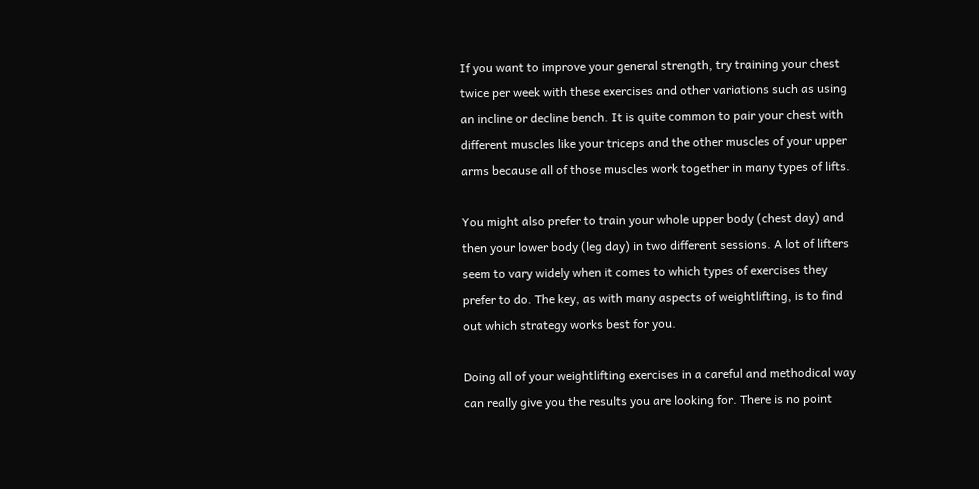If you want to improve your general strength, try training your chest twice per week with these exercises and other variations such as using an incline or decline bench. It is quite common to pair your chest with different muscles like your triceps and the other muscles of your upper arms because all of those muscles work together in many types of lifts.

You might also prefer to train your whole upper body (chest day) and then your lower body (leg day) in two different sessions. A lot of lifters seem to vary widely when it comes to which types of exercises they prefer to do. The key, as with many aspects of weightlifting, is to find out which strategy works best for you.

Doing all of your weightlifting exercises in a careful and methodical way can really give you the results you are looking for. There is no point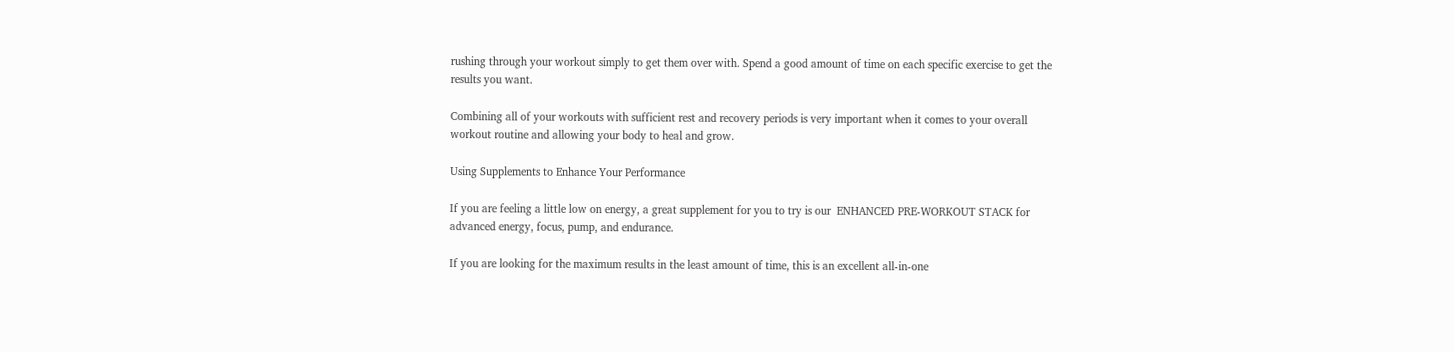rushing through your workout simply to get them over with. Spend a good amount of time on each specific exercise to get the results you want.

Combining all of your workouts with sufficient rest and recovery periods is very important when it comes to your overall workout routine and allowing your body to heal and grow.

Using Supplements to Enhance Your Performance

If you are feeling a little low on energy, a great supplement for you to try is our  ENHANCED PRE-WORKOUT STACK for advanced energy, focus, pump, and endurance.

If you are looking for the maximum results in the least amount of time, this is an excellent all-in-one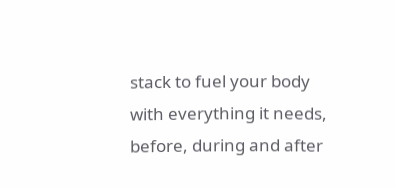stack to fuel your body with everything it needs, before, during and after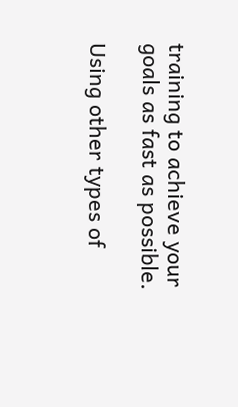training to achieve your goals as fast as possible.

Using other types of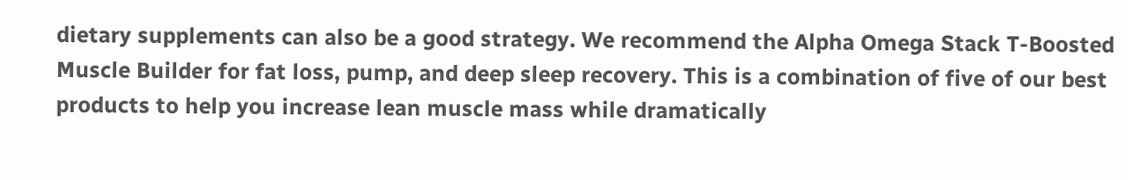dietary supplements can also be a good strategy. We recommend the Alpha Omega Stack T-Boosted Muscle Builder for fat loss, pump, and deep sleep recovery. This is a combination of five of our best products to help you increase lean muscle mass while dramatically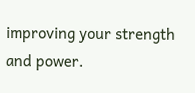improving your strength and power.